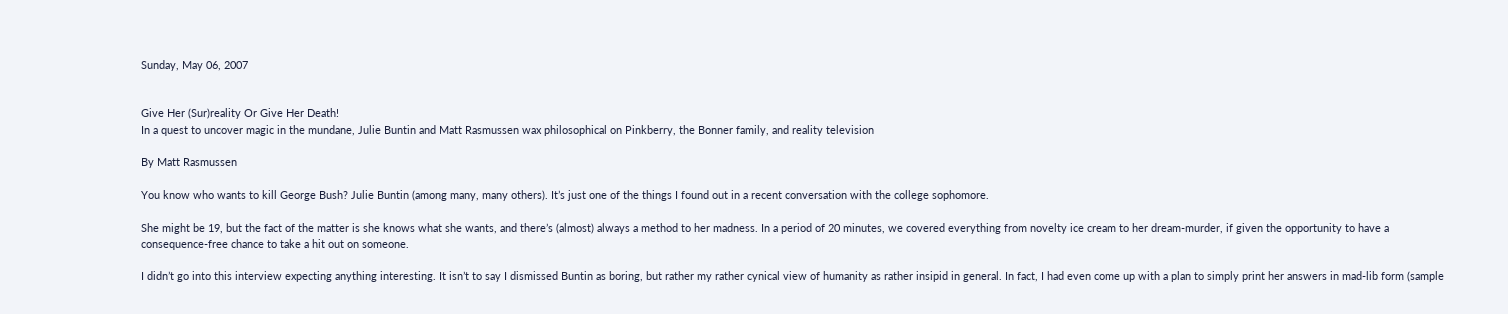Sunday, May 06, 2007


Give Her (Sur)reality Or Give Her Death!
In a quest to uncover magic in the mundane, Julie Buntin and Matt Rasmussen wax philosophical on Pinkberry, the Bonner family, and reality television

By Matt Rasmussen

You know who wants to kill George Bush? Julie Buntin (among many, many others). It’s just one of the things I found out in a recent conversation with the college sophomore.

She might be 19, but the fact of the matter is she knows what she wants, and there’s (almost) always a method to her madness. In a period of 20 minutes, we covered everything from novelty ice cream to her dream-murder, if given the opportunity to have a consequence-free chance to take a hit out on someone.

I didn’t go into this interview expecting anything interesting. It isn’t to say I dismissed Buntin as boring, but rather my rather cynical view of humanity as rather insipid in general. In fact, I had even come up with a plan to simply print her answers in mad-lib form (sample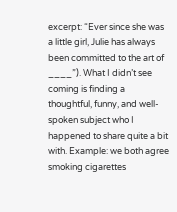excerpt: “Ever since she was a little girl, Julie has always been committed to the art of ____”). What I didn’t see coming is finding a thoughtful, funny, and well-spoken subject who I happened to share quite a bit with. Example: we both agree smoking cigarettes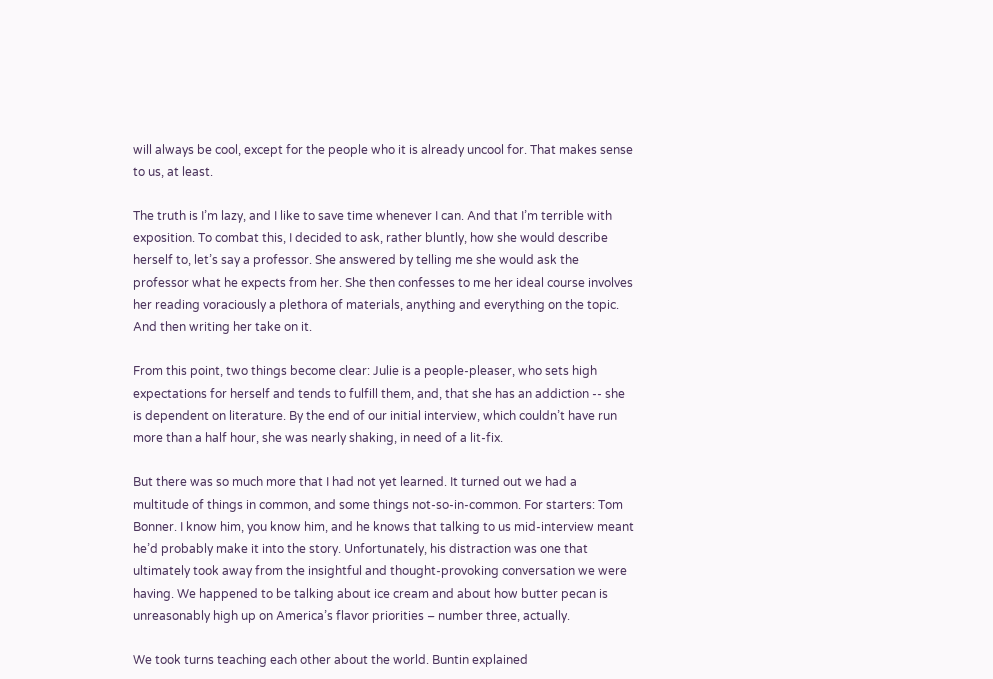will always be cool, except for the people who it is already uncool for. That makes sense to us, at least.

The truth is I’m lazy, and I like to save time whenever I can. And that I’m terrible with exposition. To combat this, I decided to ask, rather bluntly, how she would describe herself to, let’s say a professor. She answered by telling me she would ask the professor what he expects from her. She then confesses to me her ideal course involves her reading voraciously a plethora of materials, anything and everything on the topic. And then writing her take on it.

From this point, two things become clear: Julie is a people-pleaser, who sets high expectations for herself and tends to fulfill them, and, that she has an addiction -- she is dependent on literature. By the end of our initial interview, which couldn’t have run more than a half hour, she was nearly shaking, in need of a lit-fix.

But there was so much more that I had not yet learned. It turned out we had a multitude of things in common, and some things not-so-in-common. For starters: Tom Bonner. I know him, you know him, and he knows that talking to us mid-interview meant he’d probably make it into the story. Unfortunately, his distraction was one that ultimately took away from the insightful and thought-provoking conversation we were having. We happened to be talking about ice cream and about how butter pecan is unreasonably high up on America’s flavor priorities – number three, actually.

We took turns teaching each other about the world. Buntin explained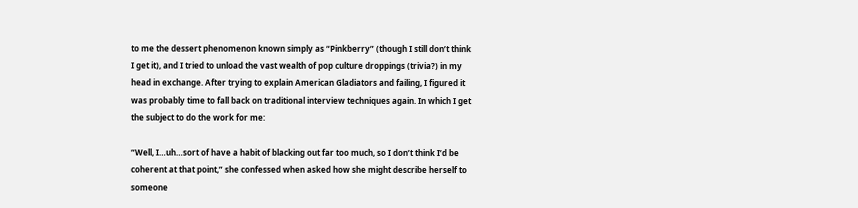to me the dessert phenomenon known simply as “Pinkberry” (though I still don’t think I get it), and I tried to unload the vast wealth of pop culture droppings (trivia?) in my head in exchange. After trying to explain American Gladiators and failing, I figured it was probably time to fall back on traditional interview techniques again. In which I get the subject to do the work for me:

“Well, I…uh…sort of have a habit of blacking out far too much, so I don’t think I’d be coherent at that point,” she confessed when asked how she might describe herself to someone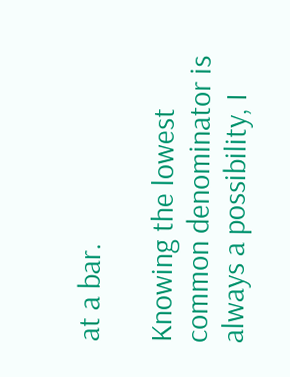at a bar.

Knowing the lowest common denominator is always a possibility, I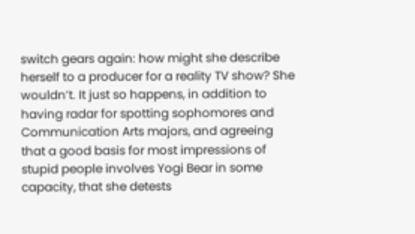switch gears again: how might she describe herself to a producer for a reality TV show? She wouldn’t. It just so happens, in addition to having radar for spotting sophomores and Communication Arts majors, and agreeing that a good basis for most impressions of stupid people involves Yogi Bear in some capacity, that she detests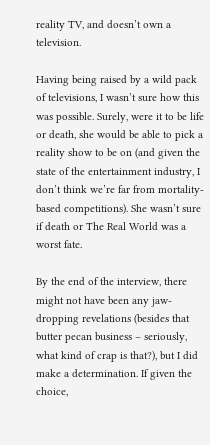reality TV, and doesn’t own a television.

Having being raised by a wild pack of televisions, I wasn’t sure how this was possible. Surely, were it to be life or death, she would be able to pick a reality show to be on (and given the state of the entertainment industry, I don’t think we’re far from mortality-based competitions). She wasn’t sure if death or The Real World was a worst fate.

By the end of the interview, there might not have been any jaw-dropping revelations (besides that butter pecan business – seriously, what kind of crap is that?), but I did make a determination. If given the choice,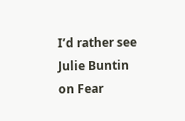I’d rather see Julie Buntin on Fear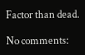Factor than dead.

No comments: